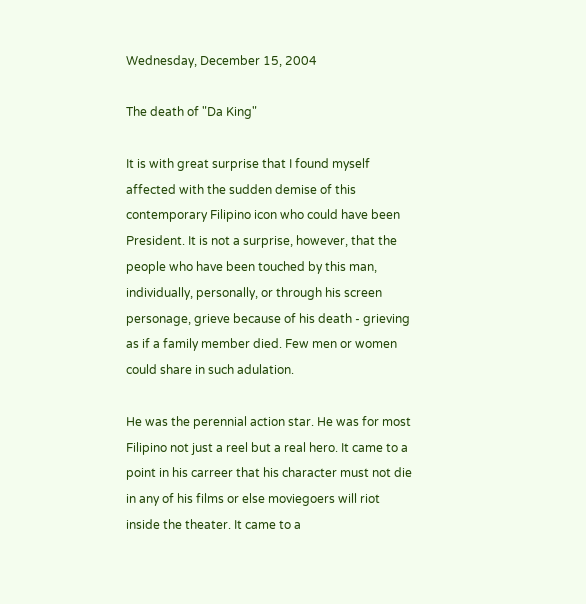Wednesday, December 15, 2004

The death of "Da King"

It is with great surprise that I found myself affected with the sudden demise of this contemporary Filipino icon who could have been President. It is not a surprise, however, that the people who have been touched by this man, individually, personally, or through his screen personage, grieve because of his death - grieving as if a family member died. Few men or women could share in such adulation.

He was the perennial action star. He was for most Filipino not just a reel but a real hero. It came to a point in his carreer that his character must not die in any of his films or else moviegoers will riot inside the theater. It came to a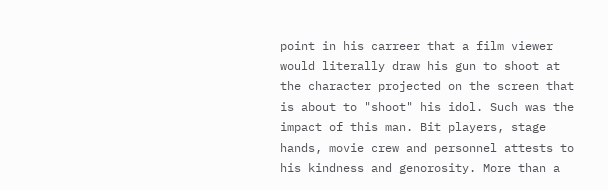point in his carreer that a film viewer would literally draw his gun to shoot at the character projected on the screen that is about to "shoot" his idol. Such was the impact of this man. Bit players, stage hands, movie crew and personnel attests to his kindness and genorosity. More than a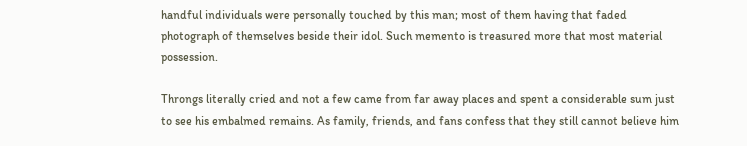handful individuals were personally touched by this man; most of them having that faded photograph of themselves beside their idol. Such memento is treasured more that most material possession.

Throngs literally cried and not a few came from far away places and spent a considerable sum just to see his embalmed remains. As family, friends, and fans confess that they still cannot believe him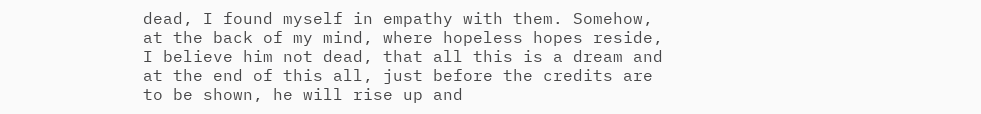dead, I found myself in empathy with them. Somehow, at the back of my mind, where hopeless hopes reside, I believe him not dead, that all this is a dream and at the end of this all, just before the credits are to be shown, he will rise up and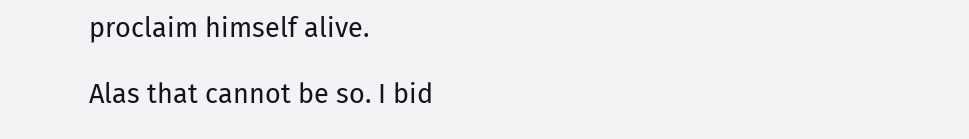proclaim himself alive.

Alas that cannot be so. I bid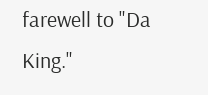farewell to "Da King."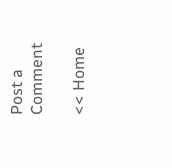Post a Comment

<< Home